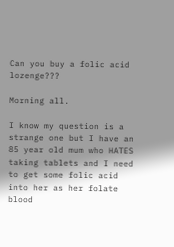Can you buy a folic acid lozenge???

Morning all.

I know my question is a strange one but I have an 85 year old mum who HATES taking tablets and I need to get some folic acid into her as her folate blood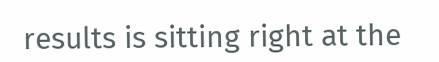results is sitting right at the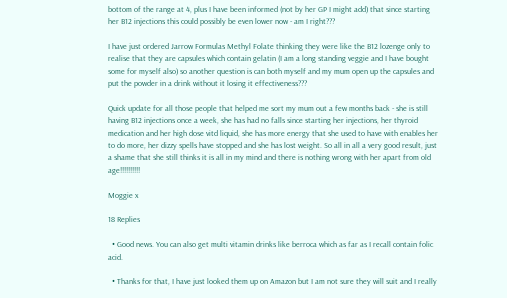bottom of the range at 4, plus I have been informed (not by her GP I might add) that since starting her B12 injections this could possibly be even lower now - am I right???

I have just ordered Jarrow Formulas Methyl Folate thinking they were like the B12 lozenge only to realise that they are capsules which contain gelatin (I am a long standing veggie and I have bought some for myself also) so another question is can both myself and my mum open up the capsules and put the powder in a drink without it losing it effectiveness???

Quick update for all those people that helped me sort my mum out a few months back - she is still having B12 injections once a week, she has had no falls since starting her injections, her thyroid medication and her high dose vitd liquid, she has more energy that she used to have with enables her to do more, her dizzy spells have stopped and she has lost weight. So all in all a very good result, just a shame that she still thinks it is all in my mind and there is nothing wrong with her apart from old age!!!!!!!!!!

Moggie x

18 Replies

  • Good news. You can also get multi vitamin drinks like berroca which as far as I recall contain folic acid.

  • Thanks for that, I have just looked them up on Amazon but I am not sure they will suit and I really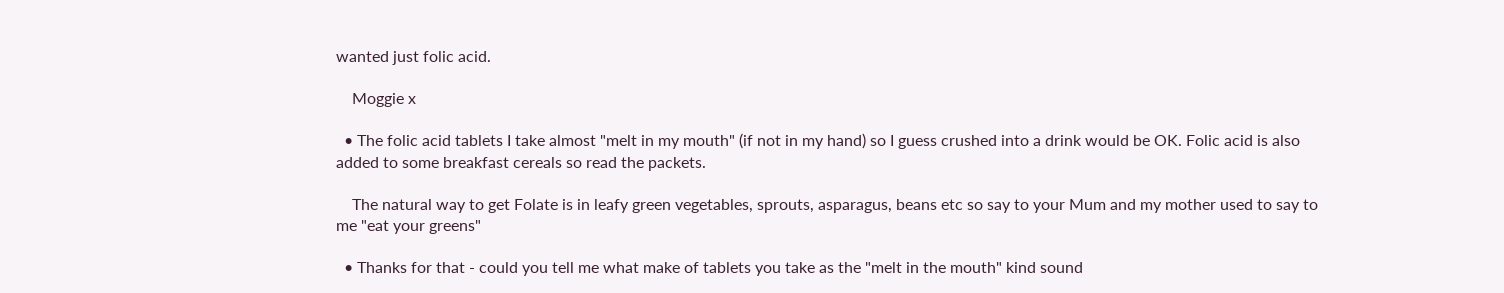wanted just folic acid.

    Moggie x

  • The folic acid tablets I take almost "melt in my mouth" (if not in my hand) so I guess crushed into a drink would be OK. Folic acid is also added to some breakfast cereals so read the packets.

    The natural way to get Folate is in leafy green vegetables, sprouts, asparagus, beans etc so say to your Mum and my mother used to say to me "eat your greens"

  • Thanks for that - could you tell me what make of tablets you take as the "melt in the mouth" kind sound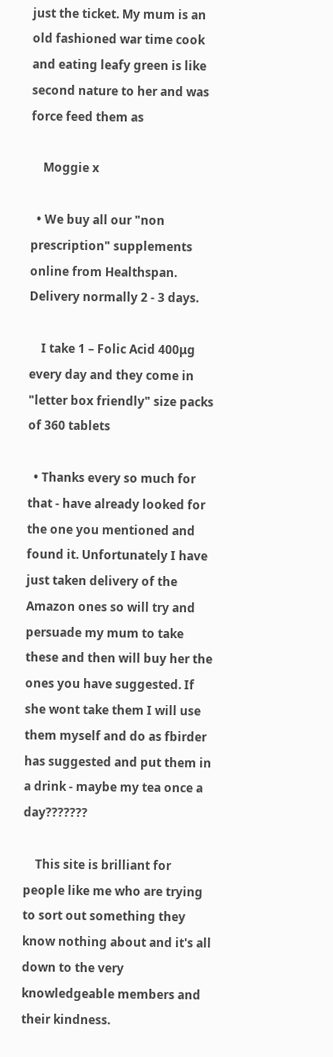just the ticket. My mum is an old fashioned war time cook and eating leafy green is like second nature to her and was force feed them as

    Moggie x

  • We buy all our "non prescription" supplements online from Healthspan. Delivery normally 2 - 3 days.

    I take 1 – Folic Acid 400μg every day and they come in "letter box friendly" size packs of 360 tablets

  • Thanks every so much for that - have already looked for the one you mentioned and found it. Unfortunately I have just taken delivery of the Amazon ones so will try and persuade my mum to take these and then will buy her the ones you have suggested. If she wont take them I will use them myself and do as fbirder has suggested and put them in a drink - maybe my tea once a day???????

    This site is brilliant for people like me who are trying to sort out something they know nothing about and it's all down to the very knowledgeable members and their kindness.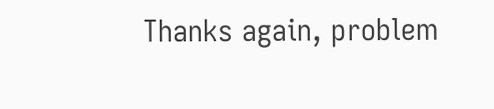Thanks again, problem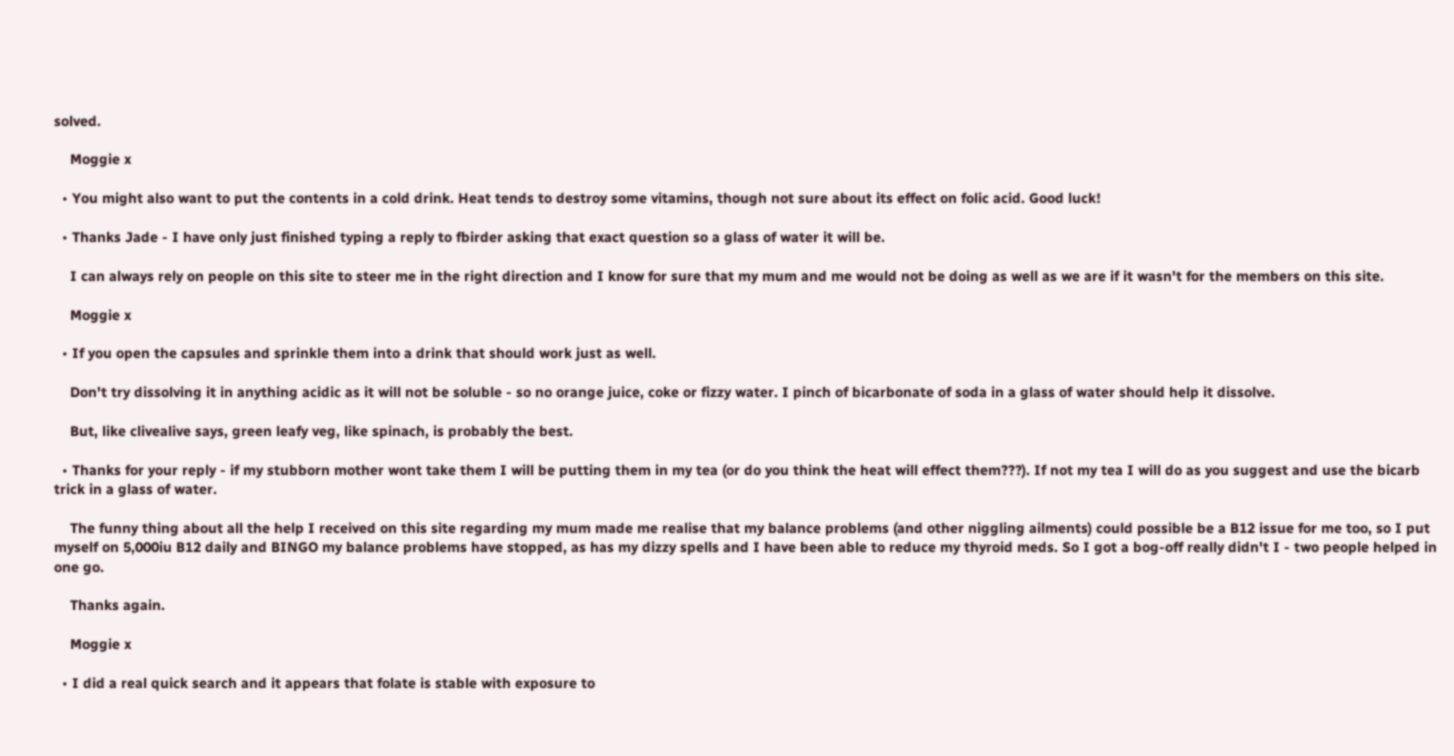solved.

    Moggie x

  • You might also want to put the contents in a cold drink. Heat tends to destroy some vitamins, though not sure about its effect on folic acid. Good luck!

  • Thanks Jade - I have only just finished typing a reply to fbirder asking that exact question so a glass of water it will be.

    I can always rely on people on this site to steer me in the right direction and I know for sure that my mum and me would not be doing as well as we are if it wasn't for the members on this site.

    Moggie x

  • If you open the capsules and sprinkle them into a drink that should work just as well.

    Don't try dissolving it in anything acidic as it will not be soluble - so no orange juice, coke or fizzy water. I pinch of bicarbonate of soda in a glass of water should help it dissolve.

    But, like clivealive says, green leafy veg, like spinach, is probably the best.

  • Thanks for your reply - if my stubborn mother wont take them I will be putting them in my tea (or do you think the heat will effect them???). If not my tea I will do as you suggest and use the bicarb trick in a glass of water.

    The funny thing about all the help I received on this site regarding my mum made me realise that my balance problems (and other niggling ailments) could possible be a B12 issue for me too, so I put myself on 5,000iu B12 daily and BINGO my balance problems have stopped, as has my dizzy spells and I have been able to reduce my thyroid meds. So I got a bog-off really didn't I - two people helped in one go.

    Thanks again.

    Moggie x

  • I did a real quick search and it appears that folate is stable with exposure to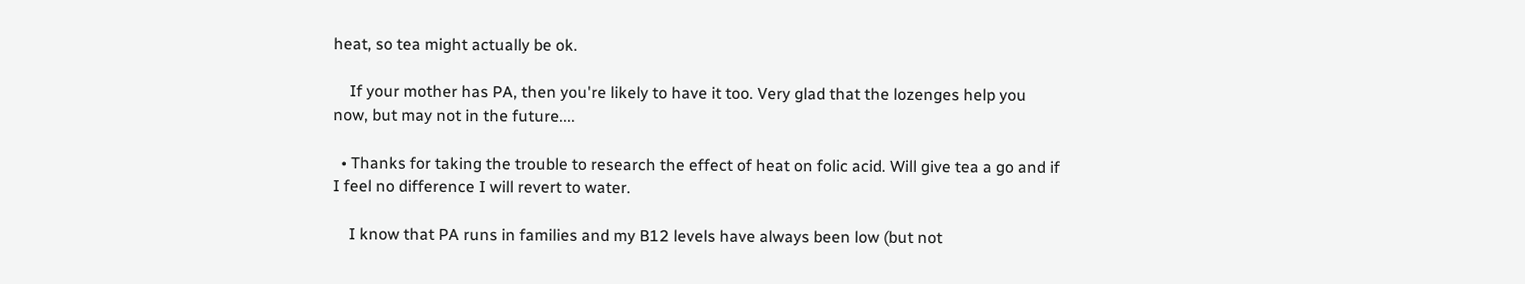heat, so tea might actually be ok.

    If your mother has PA, then you're likely to have it too. Very glad that the lozenges help you now, but may not in the future....

  • Thanks for taking the trouble to research the effect of heat on folic acid. Will give tea a go and if I feel no difference I will revert to water.

    I know that PA runs in families and my B12 levels have always been low (but not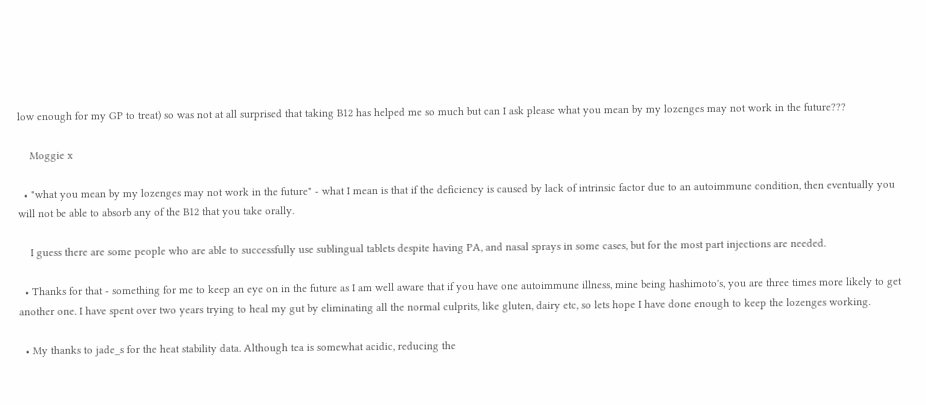low enough for my GP to treat) so was not at all surprised that taking B12 has helped me so much but can I ask please what you mean by my lozenges may not work in the future???

    Moggie x

  • "what you mean by my lozenges may not work in the future" - what I mean is that if the deficiency is caused by lack of intrinsic factor due to an autoimmune condition, then eventually you will not be able to absorb any of the B12 that you take orally.

    I guess there are some people who are able to successfully use sublingual tablets despite having PA, and nasal sprays in some cases, but for the most part injections are needed.

  • Thanks for that - something for me to keep an eye on in the future as I am well aware that if you have one autoimmune illness, mine being hashimoto's, you are three times more likely to get another one. I have spent over two years trying to heal my gut by eliminating all the normal culprits, like gluten, dairy etc, so lets hope I have done enough to keep the lozenges working.

  • My thanks to jade_s for the heat stability data. Although tea is somewhat acidic, reducing the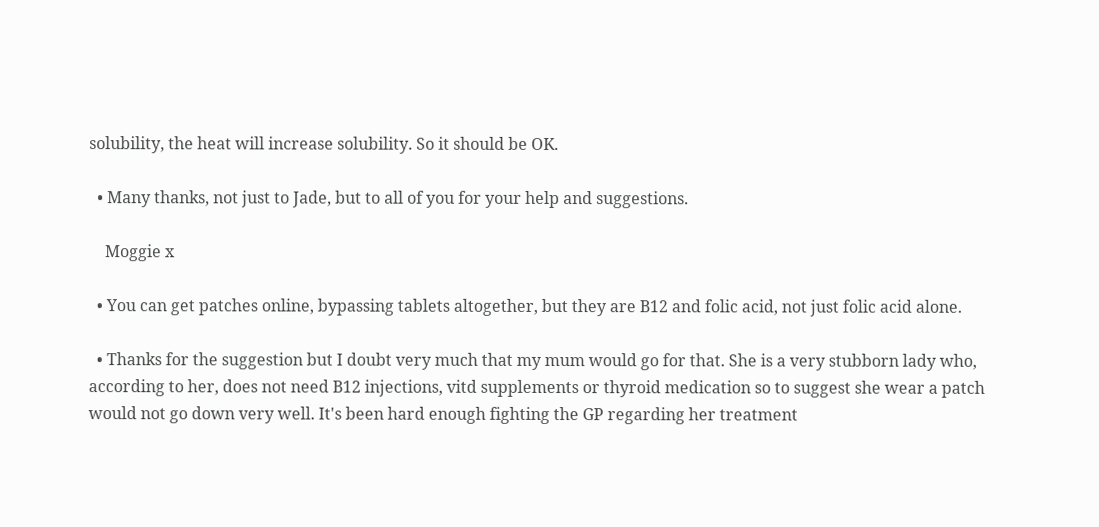solubility, the heat will increase solubility. So it should be OK.

  • Many thanks, not just to Jade, but to all of you for your help and suggestions.

    Moggie x

  • You can get patches online, bypassing tablets altogether, but they are B12 and folic acid, not just folic acid alone.

  • Thanks for the suggestion but I doubt very much that my mum would go for that. She is a very stubborn lady who, according to her, does not need B12 injections, vitd supplements or thyroid medication so to suggest she wear a patch would not go down very well. It's been hard enough fighting the GP regarding her treatment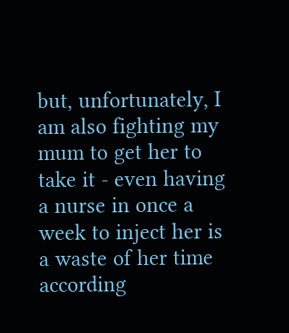but, unfortunately, I am also fighting my mum to get her to take it - even having a nurse in once a week to inject her is a waste of her time according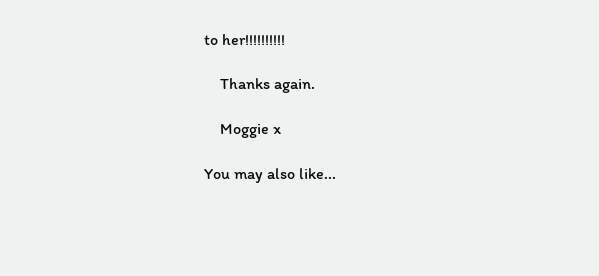to her!!!!!!!!!!

    Thanks again.

    Moggie x

You may also like...